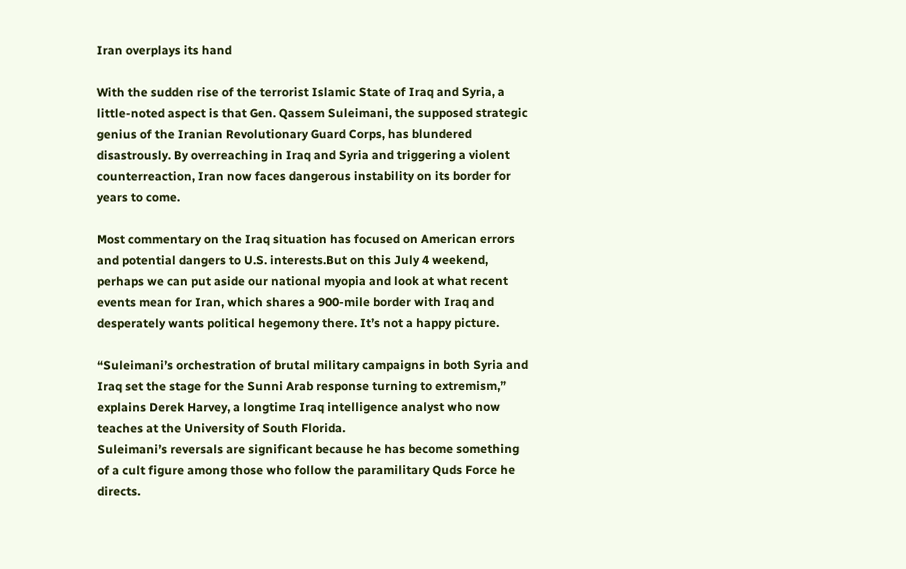Iran overplays its hand

With the sudden rise of the terrorist Islamic State of Iraq and Syria, a little-noted aspect is that Gen. Qassem Suleimani, the supposed strategic genius of the Iranian Revolutionary Guard Corps, has blundered disastrously. By overreaching in Iraq and Syria and triggering a violent counterreaction, Iran now faces dangerous instability on its border for years to come.

Most commentary on the Iraq situation has focused on American errors and potential dangers to U.S. interests.But on this July 4 weekend, perhaps we can put aside our national myopia and look at what recent events mean for Iran, which shares a 900-mile border with Iraq and desperately wants political hegemony there. It’s not a happy picture.

“Suleimani’s orchestration of brutal military campaigns in both Syria and Iraq set the stage for the Sunni Arab response turning to extremism,” explains Derek Harvey, a longtime Iraq intelligence analyst who now teaches at the University of South Florida.
Suleimani’s reversals are significant because he has become something of a cult figure among those who follow the paramilitary Quds Force he directs.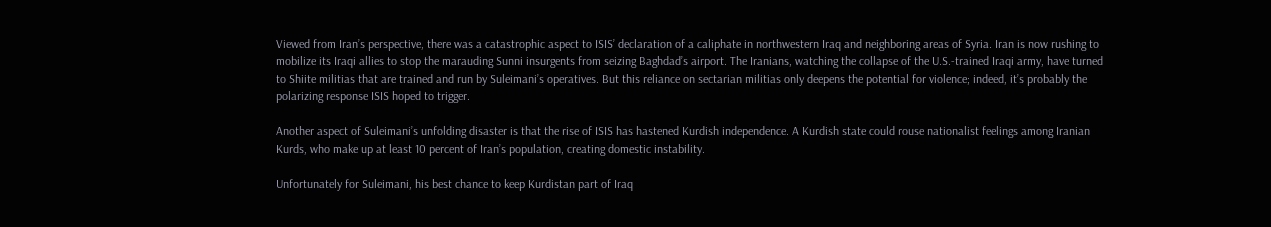Viewed from Iran’s perspective, there was a catastrophic aspect to ISIS’ declaration of a caliphate in northwestern Iraq and neighboring areas of Syria. Iran is now rushing to mobilize its Iraqi allies to stop the marauding Sunni insurgents from seizing Baghdad’s airport. The Iranians, watching the collapse of the U.S.-trained Iraqi army, have turned to Shiite militias that are trained and run by Suleimani’s operatives. But this reliance on sectarian militias only deepens the potential for violence; indeed, it’s probably the polarizing response ISIS hoped to trigger.

Another aspect of Suleimani’s unfolding disaster is that the rise of ISIS has hastened Kurdish independence. A Kurdish state could rouse nationalist feelings among Iranian Kurds, who make up at least 10 percent of Iran’s population, creating domestic instability.

Unfortunately for Suleimani, his best chance to keep Kurdistan part of Iraq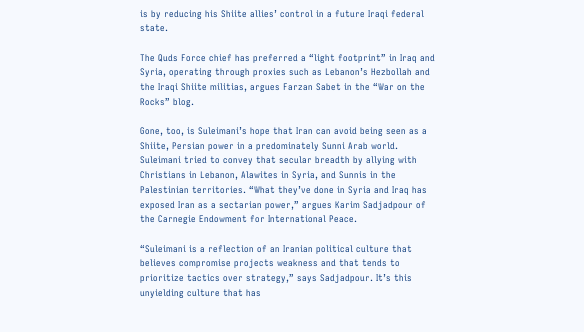is by reducing his Shiite allies’ control in a future Iraqi federal state.

The Quds Force chief has preferred a “light footprint” in Iraq and Syria, operating through proxies such as Lebanon’s Hezbollah and the Iraqi Shiite militias, argues Farzan Sabet in the “War on the Rocks” blog.

Gone, too, is Suleimani’s hope that Iran can avoid being seen as a Shiite, Persian power in a predominately Sunni Arab world. Suleimani tried to convey that secular breadth by allying with Christians in Lebanon, Alawites in Syria, and Sunnis in the Palestinian territories. “What they’ve done in Syria and Iraq has exposed Iran as a sectarian power,” argues Karim Sadjadpour of the Carnegie Endowment for International Peace.

“Suleimani is a reflection of an Iranian political culture that believes compromise projects weakness and that tends to prioritize tactics over strategy,” says Sadjadpour. It’s this unyielding culture that has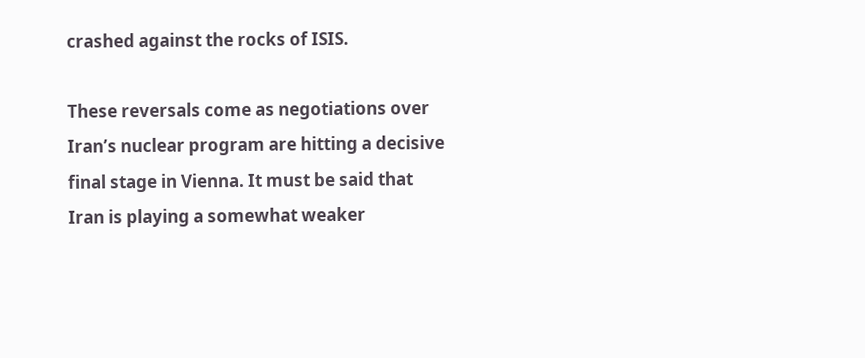crashed against the rocks of ISIS.

These reversals come as negotiations over Iran’s nuclear program are hitting a decisive final stage in Vienna. It must be said that Iran is playing a somewhat weaker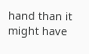hand than it might have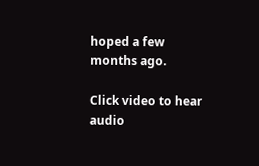hoped a few months ago.

Click video to hear audio